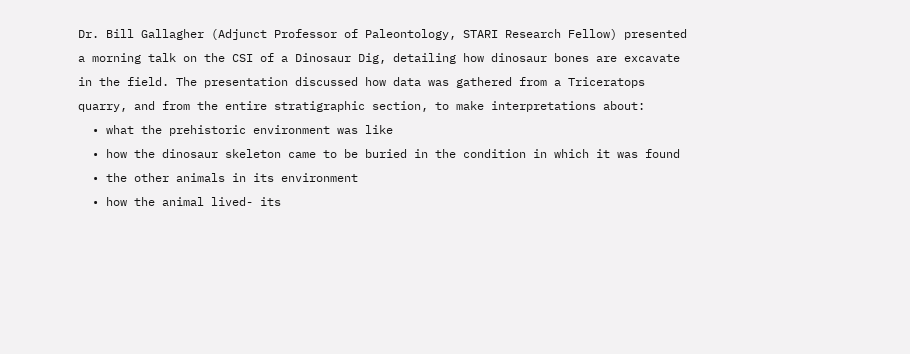Dr. Bill Gallagher (Adjunct Professor of Paleontology, STARI Research Fellow) presented a morning talk on the CSI of a Dinosaur Dig, detailing how dinosaur bones are excavate in the field. The presentation discussed how data was gathered from a Triceratops quarry, and from the entire stratigraphic section, to make interpretations about:
  • what the prehistoric environment was like
  • how the dinosaur skeleton came to be buried in the condition in which it was found
  • the other animals in its environment
  • how the animal lived- its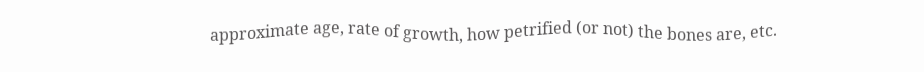approximate age, rate of growth, how petrified (or not) the bones are, etc.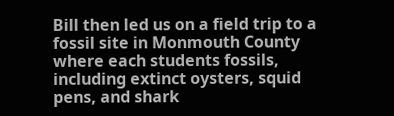Bill then led us on a field trip to a fossil site in Monmouth County where each students fossils, including extinct oysters, squid pens, and shark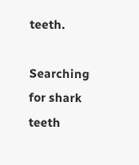teeth.

Searching for shark teeth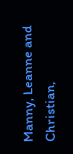Manny, Leanne and Christian,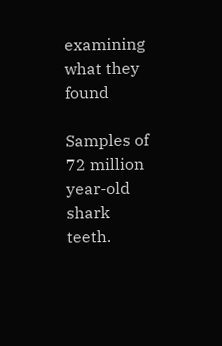examining what they found

Samples of 72 million year-old shark teeth.